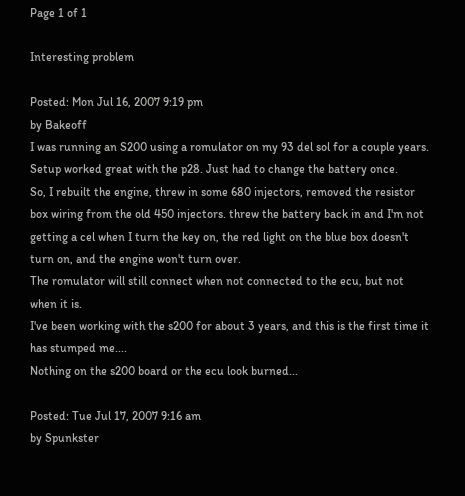Page 1 of 1

Interesting problem

Posted: Mon Jul 16, 2007 9:19 pm
by Bakeoff
I was running an S200 using a romulator on my 93 del sol for a couple years. Setup worked great with the p28. Just had to change the battery once.
So, I rebuilt the engine, threw in some 680 injectors, removed the resistor box wiring from the old 450 injectors. threw the battery back in and I'm not getting a cel when I turn the key on, the red light on the blue box doesn't turn on, and the engine won't turn over.
The romulator will still connect when not connected to the ecu, but not when it is.
I've been working with the s200 for about 3 years, and this is the first time it has stumped me....
Nothing on the s200 board or the ecu look burned...

Posted: Tue Jul 17, 2007 9:16 am
by Spunkster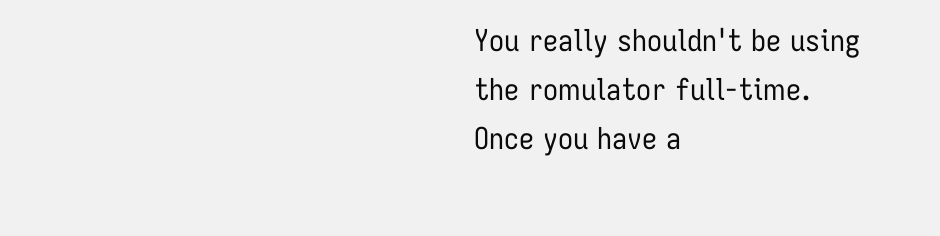You really shouldn't be using the romulator full-time. Once you have a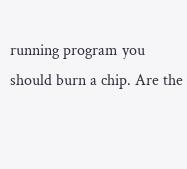running program you should burn a chip. Are the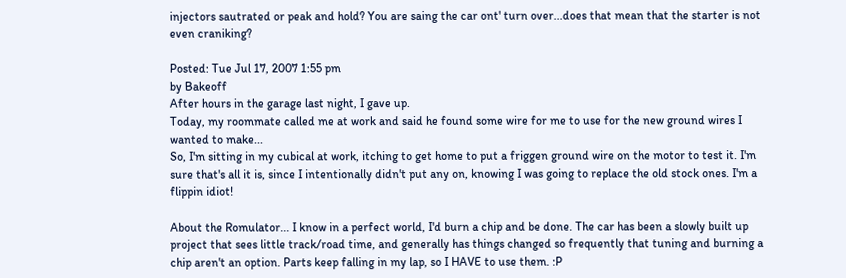injectors sautrated or peak and hold? You are saing the car ont' turn over...does that mean that the starter is not even craniking?

Posted: Tue Jul 17, 2007 1:55 pm
by Bakeoff
After hours in the garage last night, I gave up.
Today, my roommate called me at work and said he found some wire for me to use for the new ground wires I wanted to make...
So, I'm sitting in my cubical at work, itching to get home to put a friggen ground wire on the motor to test it. I'm sure that's all it is, since I intentionally didn't put any on, knowing I was going to replace the old stock ones. I'm a flippin idiot!

About the Romulator... I know in a perfect world, I'd burn a chip and be done. The car has been a slowly built up project that sees little track/road time, and generally has things changed so frequently that tuning and burning a chip aren't an option. Parts keep falling in my lap, so I HAVE to use them. :P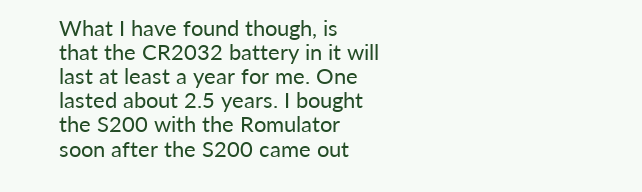What I have found though, is that the CR2032 battery in it will last at least a year for me. One lasted about 2.5 years. I bought the S200 with the Romulator soon after the S200 came out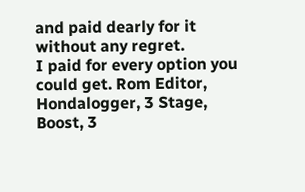and paid dearly for it without any regret.
I paid for every option you could get. Rom Editor, Hondalogger, 3 Stage, Boost, 3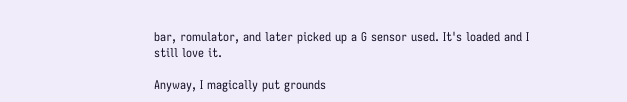bar, romulator, and later picked up a G sensor used. It's loaded and I still love it.

Anyway, I magically put grounds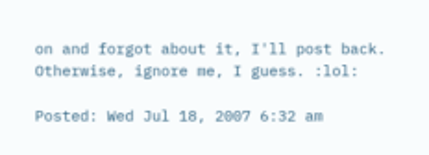on and forgot about it, I'll post back. Otherwise, ignore me, I guess. :lol:

Posted: Wed Jul 18, 2007 6:32 am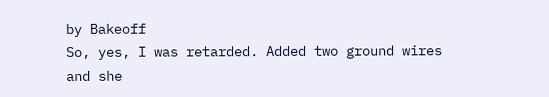by Bakeoff
So, yes, I was retarded. Added two ground wires and she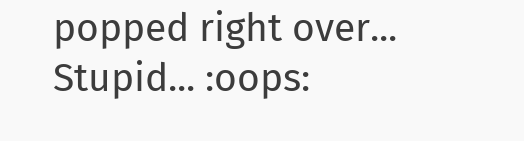popped right over... Stupid... :oops: